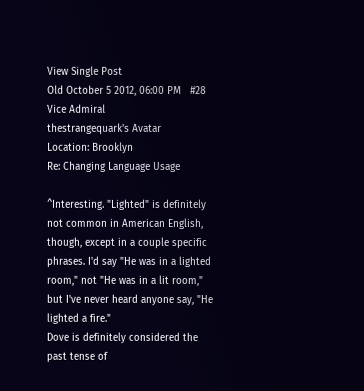View Single Post
Old October 5 2012, 06:00 PM   #28
Vice Admiral
thestrangequark's Avatar
Location: Brooklyn
Re: Changing Language Usage

^Interesting. "Lighted" is definitely not common in American English, though, except in a couple specific phrases. I'd say "He was in a lighted room," not "He was in a lit room," but I've never heard anyone say, "He lighted a fire."
Dove is definitely considered the past tense of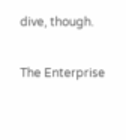dive, though.

The Enterprise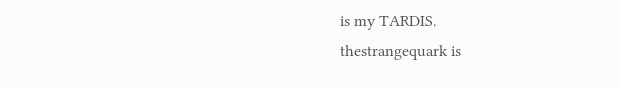is my TARDIS.
thestrangequark is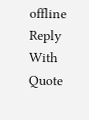offline   Reply With Quote